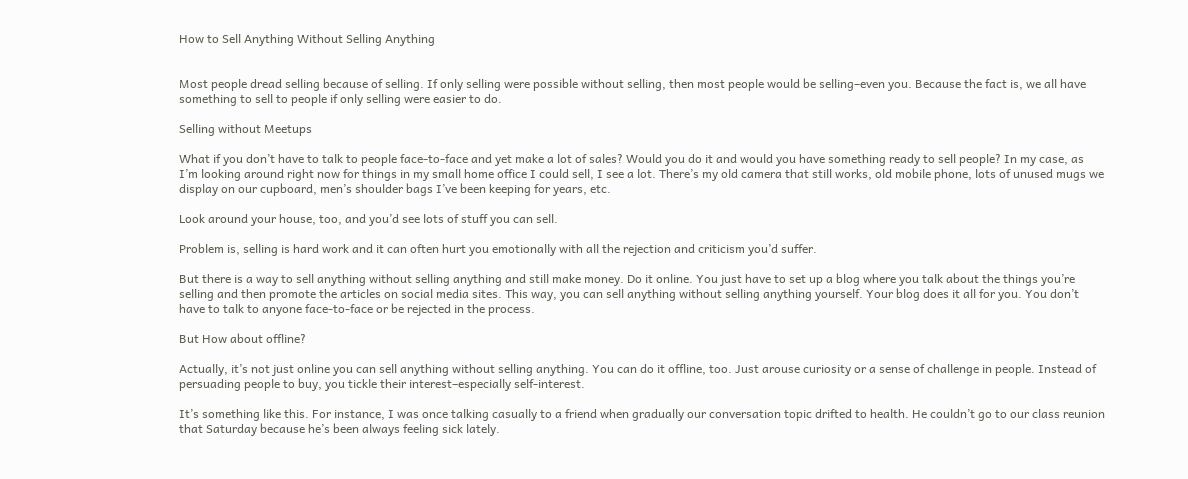How to Sell Anything Without Selling Anything


Most people dread selling because of selling. If only selling were possible without selling, then most people would be selling–even you. Because the fact is, we all have something to sell to people if only selling were easier to do.

Selling without Meetups

What if you don’t have to talk to people face-to-face and yet make a lot of sales? Would you do it and would you have something ready to sell people? In my case, as I’m looking around right now for things in my small home office I could sell, I see a lot. There’s my old camera that still works, old mobile phone, lots of unused mugs we display on our cupboard, men’s shoulder bags I’ve been keeping for years, etc.

Look around your house, too, and you’d see lots of stuff you can sell.

Problem is, selling is hard work and it can often hurt you emotionally with all the rejection and criticism you’d suffer.

But there is a way to sell anything without selling anything and still make money. Do it online. You just have to set up a blog where you talk about the things you’re selling and then promote the articles on social media sites. This way, you can sell anything without selling anything yourself. Your blog does it all for you. You don’t have to talk to anyone face-to-face or be rejected in the process.

But How about offline?

Actually, it’s not just online you can sell anything without selling anything. You can do it offline, too. Just arouse curiosity or a sense of challenge in people. Instead of persuading people to buy, you tickle their interest–especially self-interest.

It’s something like this. For instance, I was once talking casually to a friend when gradually our conversation topic drifted to health. He couldn’t go to our class reunion that Saturday because he’s been always feeling sick lately.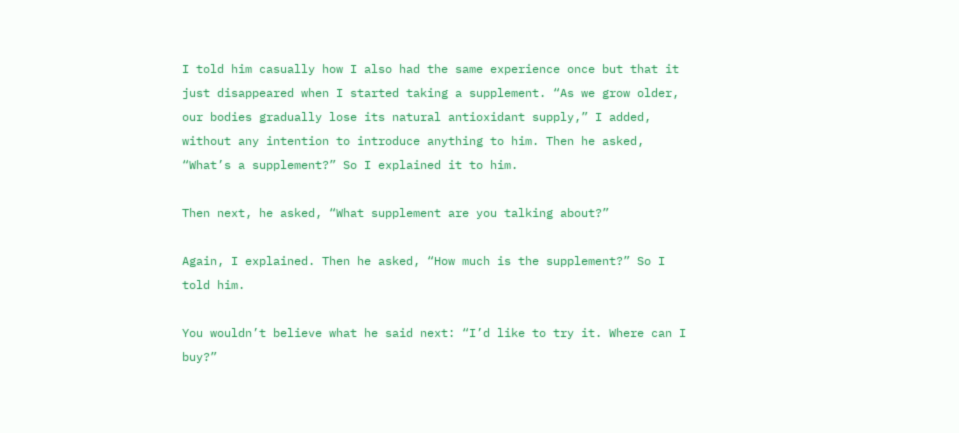I told him casually how I also had the same experience once but that it just disappeared when I started taking a supplement. “As we grow older, our bodies gradually lose its natural antioxidant supply,” I added, without any intention to introduce anything to him. Then he asked, “What’s a supplement?” So I explained it to him.

Then next, he asked, “What supplement are you talking about?”

Again, I explained. Then he asked, “How much is the supplement?” So I told him.

You wouldn’t believe what he said next: “I’d like to try it. Where can I buy?”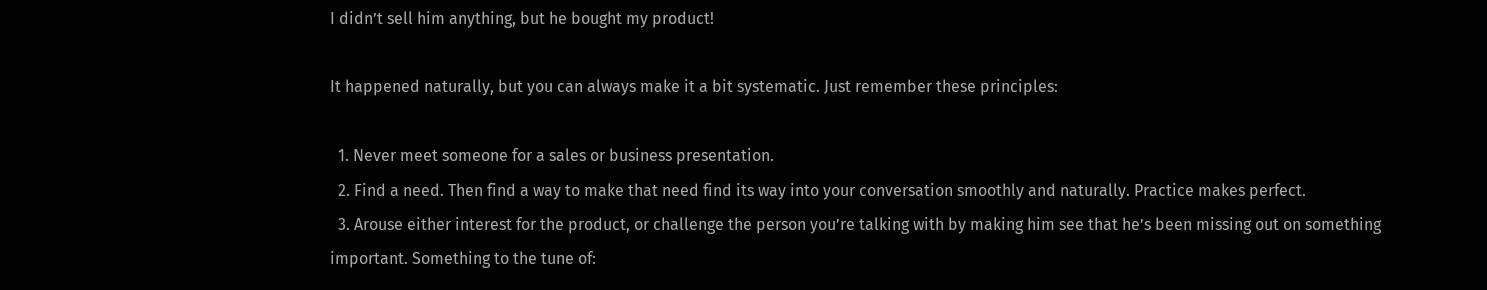I didn’t sell him anything, but he bought my product!

It happened naturally, but you can always make it a bit systematic. Just remember these principles:

  1. Never meet someone for a sales or business presentation.
  2. Find a need. Then find a way to make that need find its way into your conversation smoothly and naturally. Practice makes perfect.
  3. Arouse either interest for the product, or challenge the person you’re talking with by making him see that he’s been missing out on something important. Something to the tune of: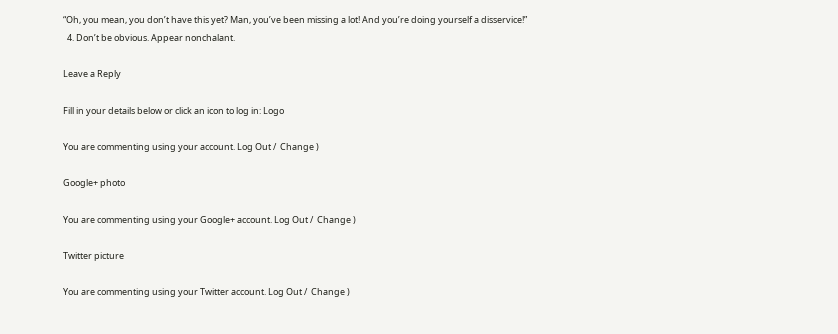“Oh, you mean, you don’t have this yet? Man, you’ve been missing a lot! And you’re doing yourself a disservice!”
  4. Don’t be obvious. Appear nonchalant.

Leave a Reply

Fill in your details below or click an icon to log in: Logo

You are commenting using your account. Log Out /  Change )

Google+ photo

You are commenting using your Google+ account. Log Out /  Change )

Twitter picture

You are commenting using your Twitter account. Log Out /  Change )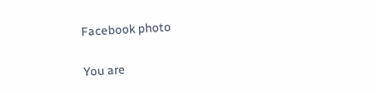Facebook photo

You are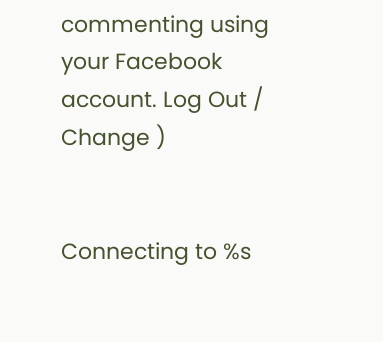commenting using your Facebook account. Log Out /  Change )


Connecting to %s